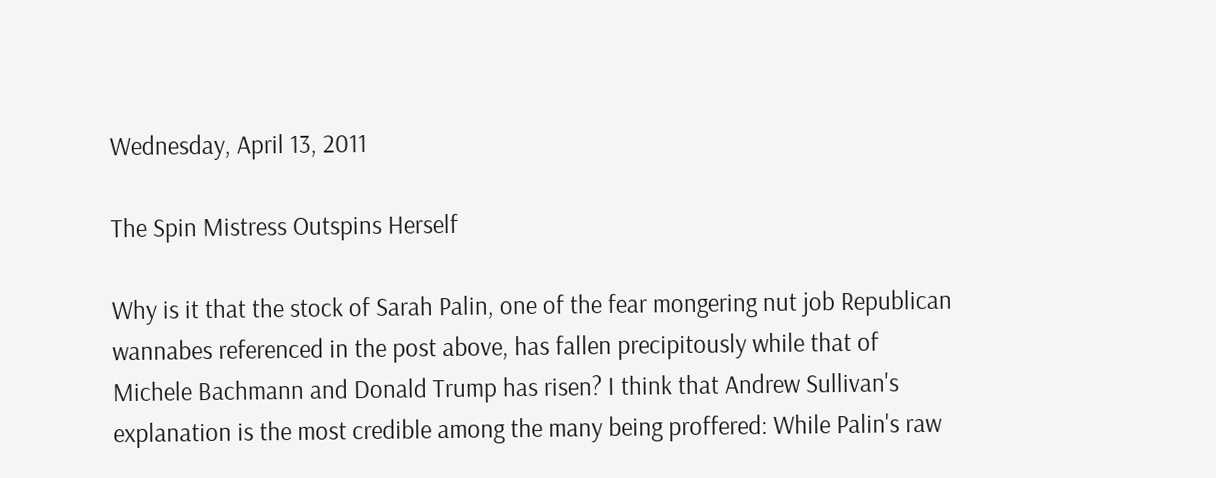Wednesday, April 13, 2011

The Spin Mistress Outspins Herself

Why is it that the stock of Sarah Palin, one of the fear mongering nut job Republican wannabes referenced in the post above, has fallen precipitously while that of Michele Bachmann and Donald Trump has risen? I think that Andrew Sullivan's explanation is the most credible among the many being proffered: While Palin's raw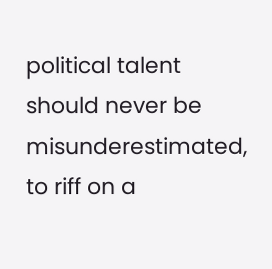political talent should never be misunderestimated, to riff on a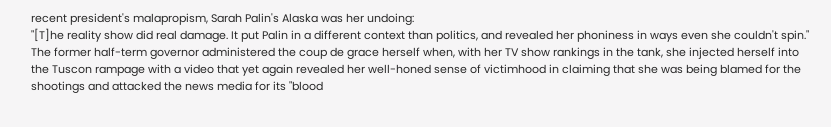recent president's malapropism, Sarah Palin's Alaska was her undoing:
"[T]he reality show did real damage. It put Palin in a different context than politics, and revealed her phoniness in ways even she couldn't spin."
The former half-term governor administered the coup de grace herself when, with her TV show rankings in the tank, she injected herself into the Tuscon rampage with a video that yet again revealed her well-honed sense of victimhood in claiming that she was being blamed for the shootings and attacked the news media for its "blood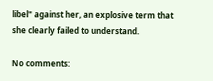libel" against her, an explosive term that she clearly failed to understand.

No comments: